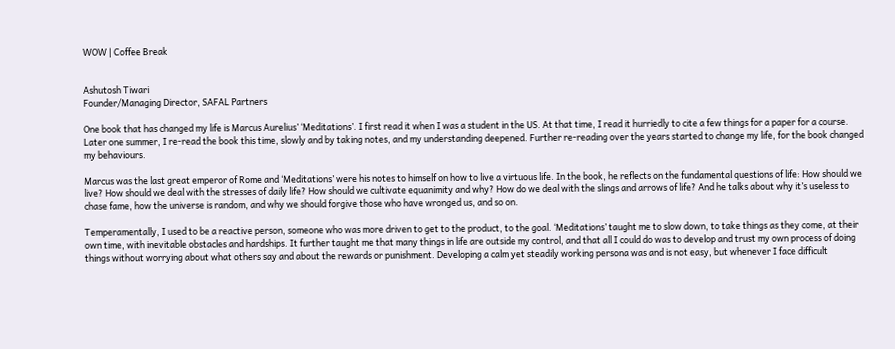WOW | Coffee Break


Ashutosh Tiwari
Founder/Managing Director, SAFAL Partners

One book that has changed my life is Marcus Aurelius’ ‘Meditations’. I first read it when I was a student in the US. At that time, I read it hurriedly to cite a few things for a paper for a course. Later one summer, I re-read the book this time, slowly and by taking notes, and my understanding deepened. Further re-reading over the years started to change my life, for the book changed my behaviours.

Marcus was the last great emperor of Rome and ‘Meditations’ were his notes to himself on how to live a virtuous life. In the book, he reflects on the fundamental questions of life: How should we live? How should we deal with the stresses of daily life? How should we cultivate equanimity and why? How do we deal with the slings and arrows of life? And he talks about why it’s useless to chase fame, how the universe is random, and why we should forgive those who have wronged us, and so on.

Temperamentally, I used to be a reactive person, someone who was more driven to get to the product, to the goal. ‘Meditations’ taught me to slow down, to take things as they come, at their own time, with inevitable obstacles and hardships. It further taught me that many things in life are outside my control, and that all I could do was to develop and trust my own process of doing things without worrying about what others say and about the rewards or punishment. Developing a calm yet steadily working persona was and is not easy, but whenever I face difficult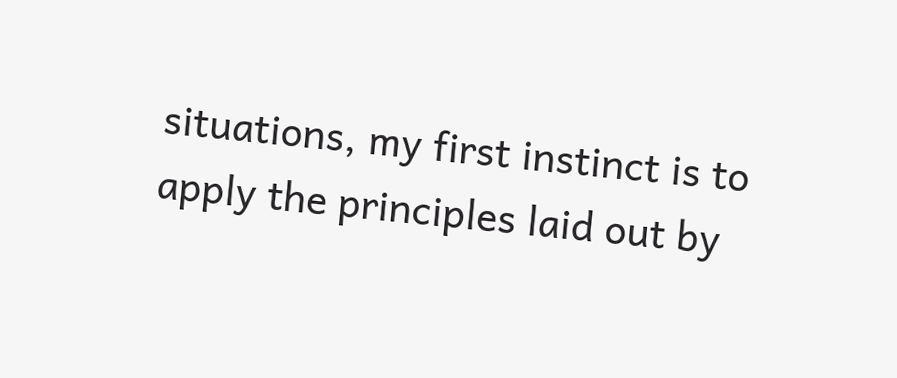situations, my first instinct is to apply the principles laid out by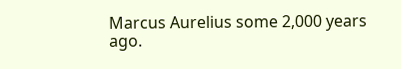Marcus Aurelius some 2,000 years ago.